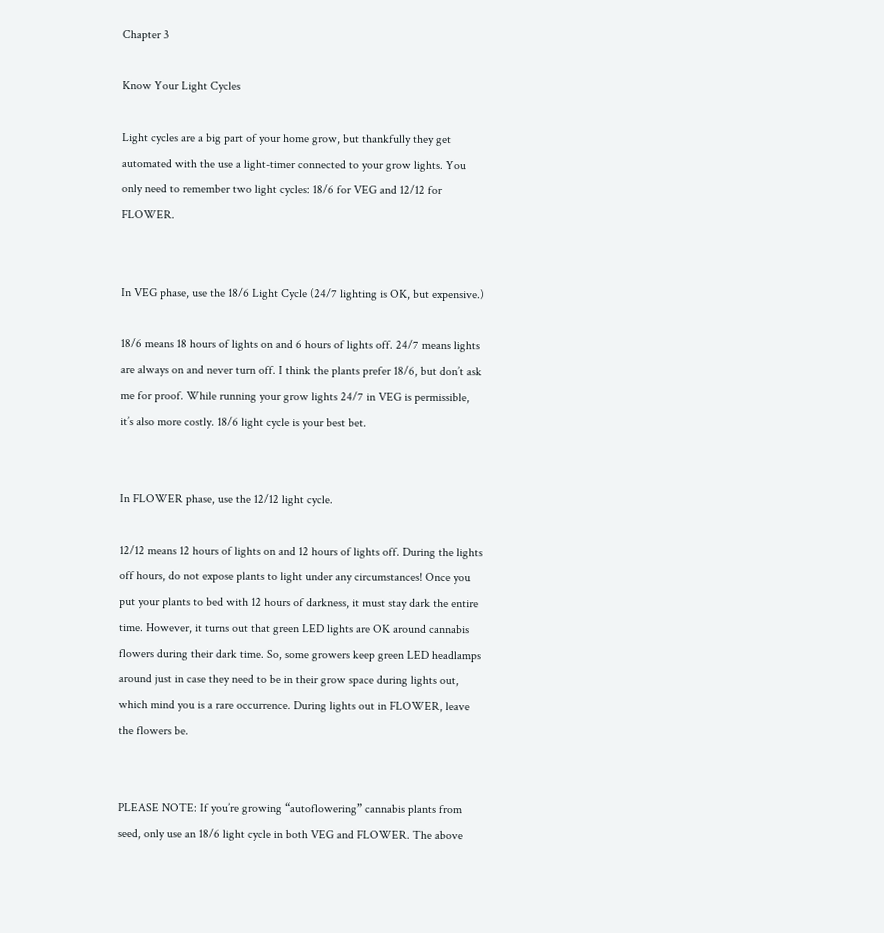Chapter 3

Know Your Light Cycles

Light cycles are a big part of your home grow, but thankfully they get automated with the use a light-timer connected to your grow lights. You only need to remember two light cycles: 18/6 for VEG and 12/12 for FLOWER.


In VEG phase, use the 18/6 Light Cycle (24/7 lighting is OK, but expensive.)

18/6 means 18 hours of lights on and 6 hours of lights off. 24/7 means lights are always on and never turn off. I think the plants prefer 18/6, but don’t ask me for proof. While running your grow lights 24/7 in VEG is permissible, it’s also more costly. 18/6 light cycle is your best bet.


In FLOWER phase, use the 12/12 light cycle.

12/12 means 12 hours of lights on and 12 hours of lights off. During the lights off hours, do not expose plants to light under any circumstances! Once you put your plants to bed with 12 hours of darkness, it must stay dark the entire time. However, it turns out that green LED lights are OK around cannabis flowers during their dark time. So, some growers keep green LED headlamps around just in case they need to be in their grow space during lights out, which mind you is a rare occurrence. During lights out in FLOWER, leave the flowers be.


PLEASE NOTE: If you’re growing “autoflowering” cannabis plants from seed, only use an 18/6 light cycle in both VEG and FLOWER. The above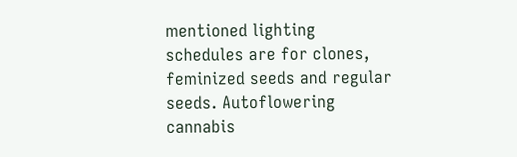mentioned lighting schedules are for clones, feminized seeds and regular seeds. Autoflowering cannabis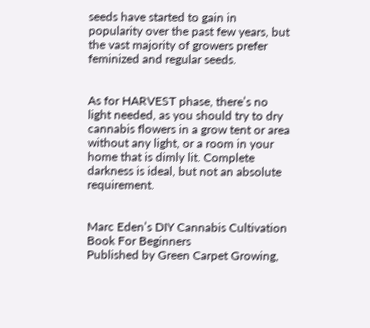seeds have started to gain in popularity over the past few years, but the vast majority of growers prefer feminized and regular seeds.


As for HARVEST phase, there’s no light needed, as you should try to dry cannabis flowers in a grow tent or area without any light, or a room in your home that is dimly lit. Complete darkness is ideal, but not an absolute requirement.


Marc Eden’s DIY Cannabis Cultivation Book For Beginners
Published by Green Carpet Growing,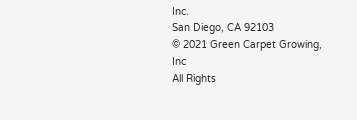Inc.
San Diego, CA 92103
© 2021 Green Carpet Growing, Inc
All Rights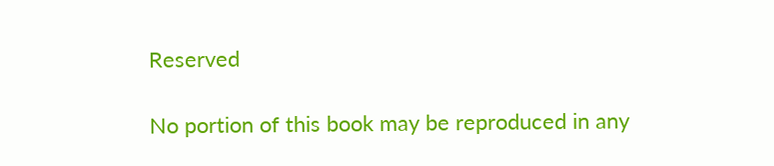Reserved

No portion of this book may be reproduced in any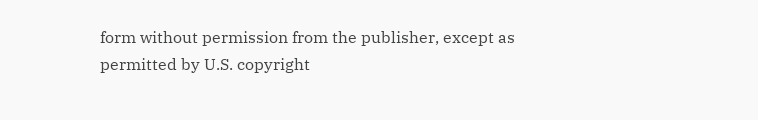form without permission from the publisher, except as permitted by U.S. copyright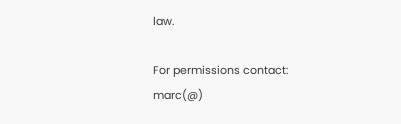law.

For permissions contact: marc(@)